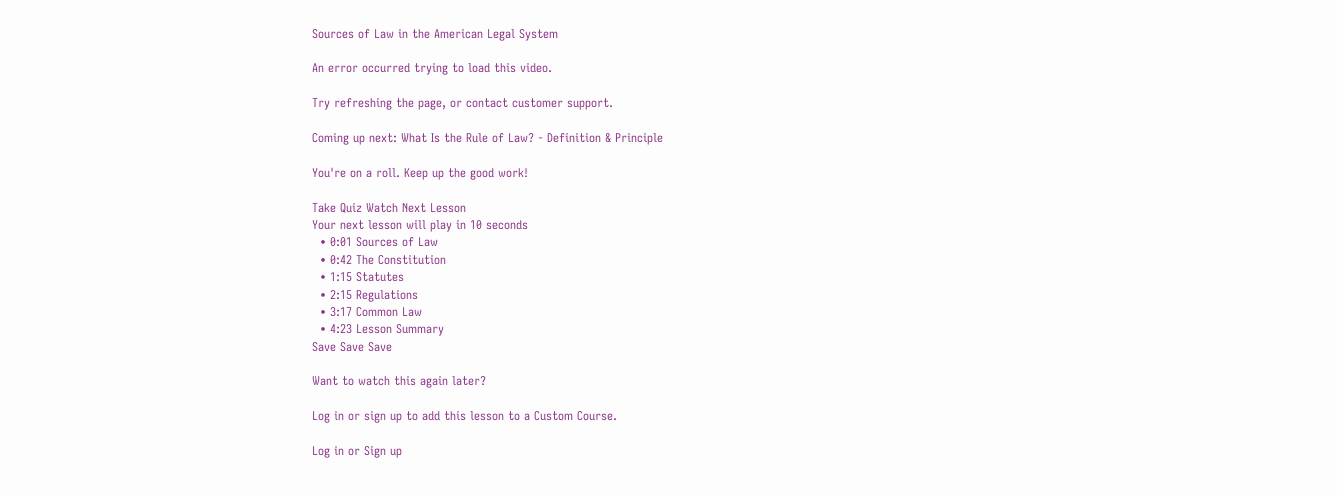Sources of Law in the American Legal System

An error occurred trying to load this video.

Try refreshing the page, or contact customer support.

Coming up next: What Is the Rule of Law? - Definition & Principle

You're on a roll. Keep up the good work!

Take Quiz Watch Next Lesson
Your next lesson will play in 10 seconds
  • 0:01 Sources of Law
  • 0:42 The Constitution
  • 1:15 Statutes
  • 2:15 Regulations
  • 3:17 Common Law
  • 4:23 Lesson Summary
Save Save Save

Want to watch this again later?

Log in or sign up to add this lesson to a Custom Course.

Log in or Sign up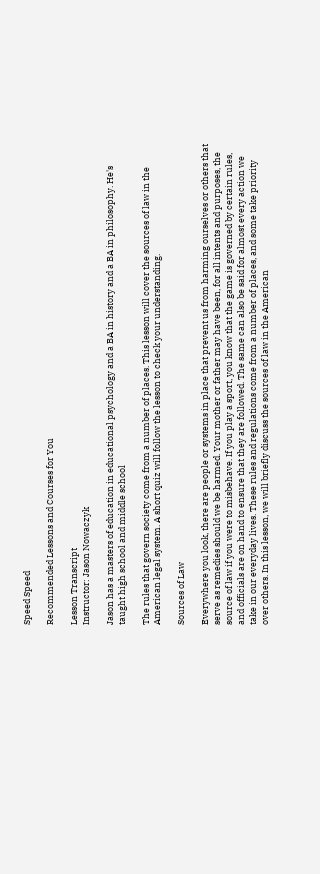Speed Speed

Recommended Lessons and Courses for You

Lesson Transcript
Instructor: Jason Nowaczyk

Jason has a masters of education in educational psychology and a BA in history and a BA in philosophy. He's taught high school and middle school

The rules that govern society come from a number of places. This lesson will cover the sources of law in the American legal system. A short quiz will follow the lesson to check your understanding.

Sources of Law

Everywhere you look, there are people or systems in place that prevent us from harming ourselves or others that serve as remedies should we be harmed. Your mother or father may have been, for all intents and purposes, the source of law if you were to misbehave. If you play a sport, you know that the game is governed by certain rules, and officials are on hand to ensure that they are followed. The same can also be said for almost every action we take in our everyday lives. These rules and regulations come from a number of places, and some take priority over others. In this lesson, we will briefly discuss the sources of law in the American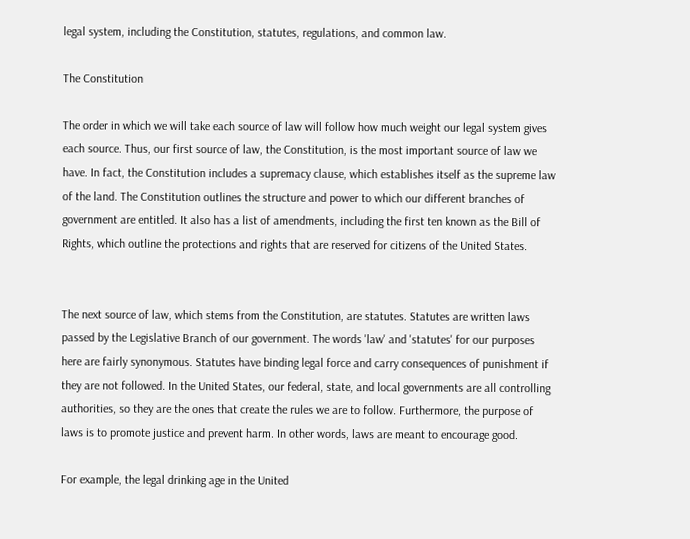legal system, including the Constitution, statutes, regulations, and common law.

The Constitution

The order in which we will take each source of law will follow how much weight our legal system gives each source. Thus, our first source of law, the Constitution, is the most important source of law we have. In fact, the Constitution includes a supremacy clause, which establishes itself as the supreme law of the land. The Constitution outlines the structure and power to which our different branches of government are entitled. It also has a list of amendments, including the first ten known as the Bill of Rights, which outline the protections and rights that are reserved for citizens of the United States.


The next source of law, which stems from the Constitution, are statutes. Statutes are written laws passed by the Legislative Branch of our government. The words 'law' and 'statutes' for our purposes here are fairly synonymous. Statutes have binding legal force and carry consequences of punishment if they are not followed. In the United States, our federal, state, and local governments are all controlling authorities, so they are the ones that create the rules we are to follow. Furthermore, the purpose of laws is to promote justice and prevent harm. In other words, laws are meant to encourage good.

For example, the legal drinking age in the United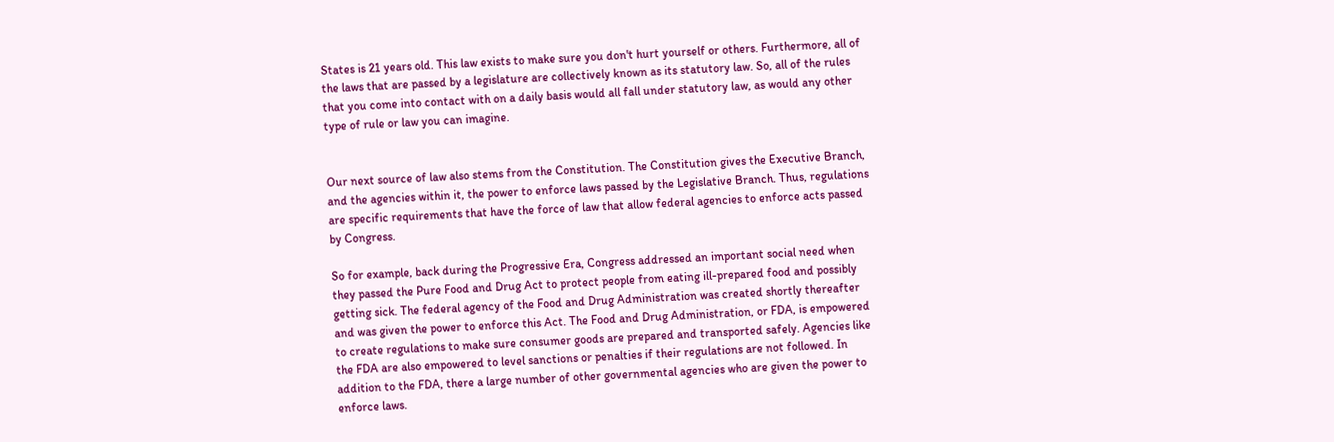States is 21 years old. This law exists to make sure you don't hurt yourself or others. Furthermore, all of the laws that are passed by a legislature are collectively known as its statutory law. So, all of the rules that you come into contact with on a daily basis would all fall under statutory law, as would any other type of rule or law you can imagine.


Our next source of law also stems from the Constitution. The Constitution gives the Executive Branch, and the agencies within it, the power to enforce laws passed by the Legislative Branch. Thus, regulations are specific requirements that have the force of law that allow federal agencies to enforce acts passed by Congress.

So for example, back during the Progressive Era, Congress addressed an important social need when they passed the Pure Food and Drug Act to protect people from eating ill-prepared food and possibly getting sick. The federal agency of the Food and Drug Administration was created shortly thereafter and was given the power to enforce this Act. The Food and Drug Administration, or FDA, is empowered to create regulations to make sure consumer goods are prepared and transported safely. Agencies like the FDA are also empowered to level sanctions or penalties if their regulations are not followed. In addition to the FDA, there a large number of other governmental agencies who are given the power to enforce laws.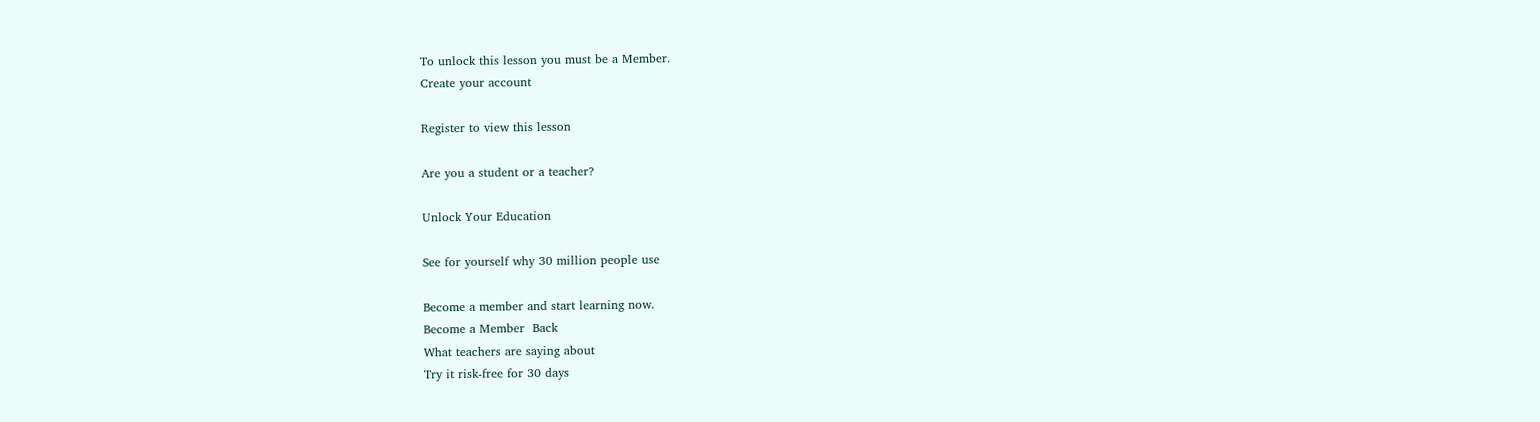To unlock this lesson you must be a Member.
Create your account

Register to view this lesson

Are you a student or a teacher?

Unlock Your Education

See for yourself why 30 million people use

Become a member and start learning now.
Become a Member  Back
What teachers are saying about
Try it risk-free for 30 days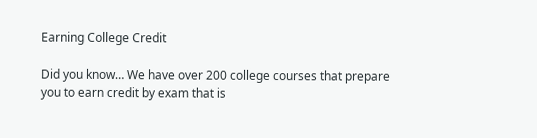Earning College Credit

Did you know… We have over 200 college courses that prepare you to earn credit by exam that is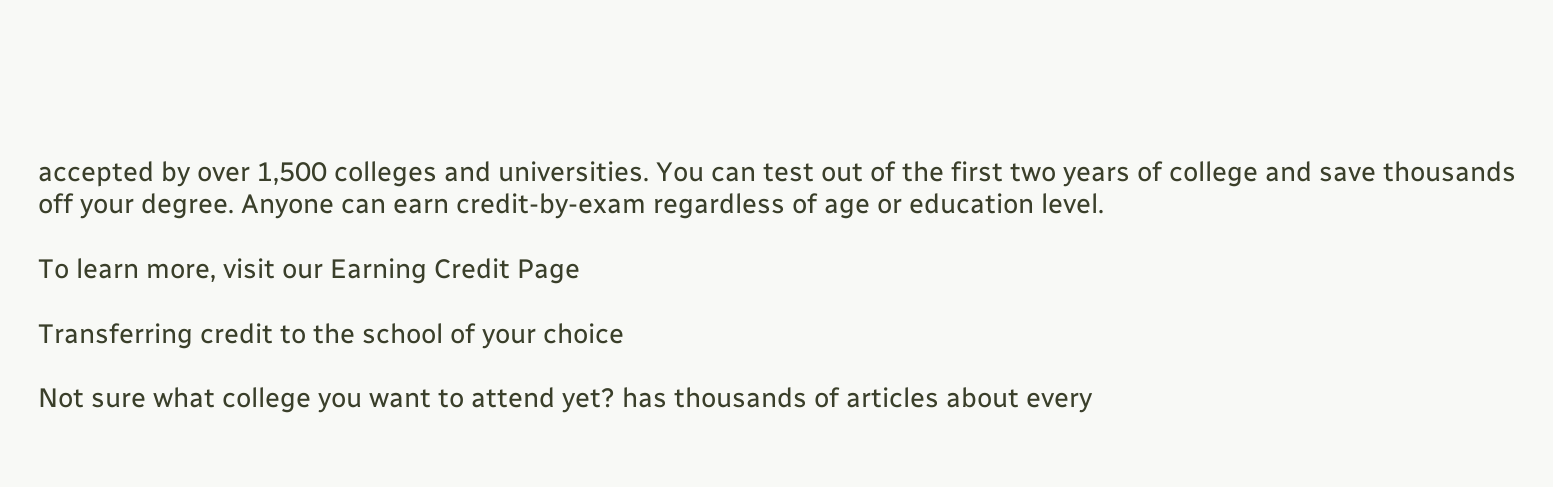accepted by over 1,500 colleges and universities. You can test out of the first two years of college and save thousands off your degree. Anyone can earn credit-by-exam regardless of age or education level.

To learn more, visit our Earning Credit Page

Transferring credit to the school of your choice

Not sure what college you want to attend yet? has thousands of articles about every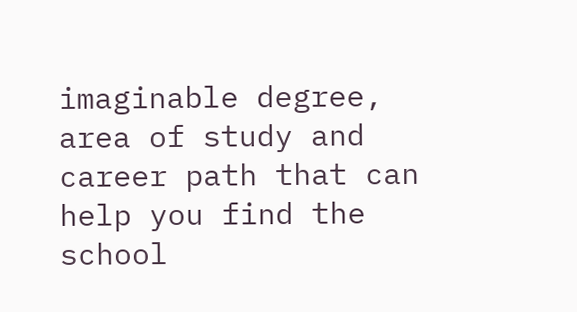imaginable degree, area of study and career path that can help you find the school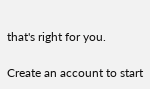that's right for you.

Create an account to start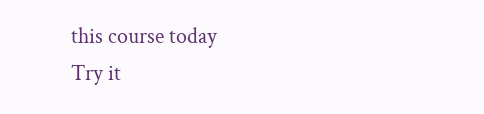this course today
Try it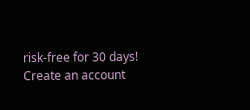risk-free for 30 days!
Create an account